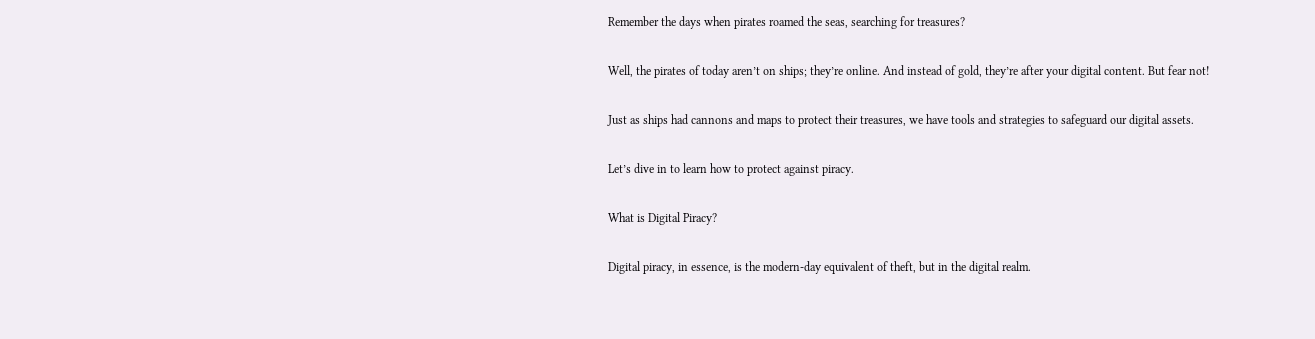Remember the days when pirates roamed the seas, searching for treasures?

Well, the pirates of today aren’t on ships; they’re online. And instead of gold, they’re after your digital content. But fear not!

Just as ships had cannons and maps to protect their treasures, we have tools and strategies to safeguard our digital assets.

Let’s dive in to learn how to protect against piracy.

What is Digital Piracy?

Digital piracy, in essence, is the modern-day equivalent of theft, but in the digital realm.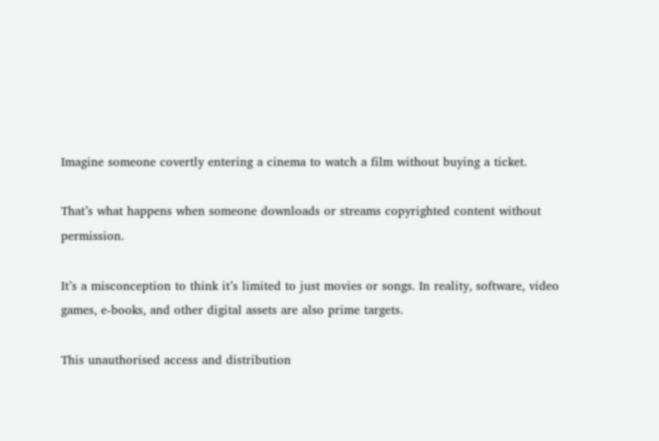Imagine someone covertly entering a cinema to watch a film without buying a ticket.

That’s what happens when someone downloads or streams copyrighted content without permission.

It’s a misconception to think it’s limited to just movies or songs. In reality, software, video games, e-books, and other digital assets are also prime targets.

This unauthorised access and distribution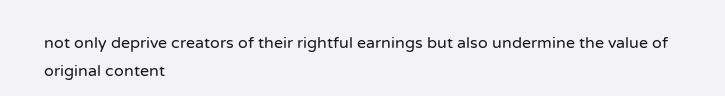not only deprive creators of their rightful earnings but also undermine the value of original content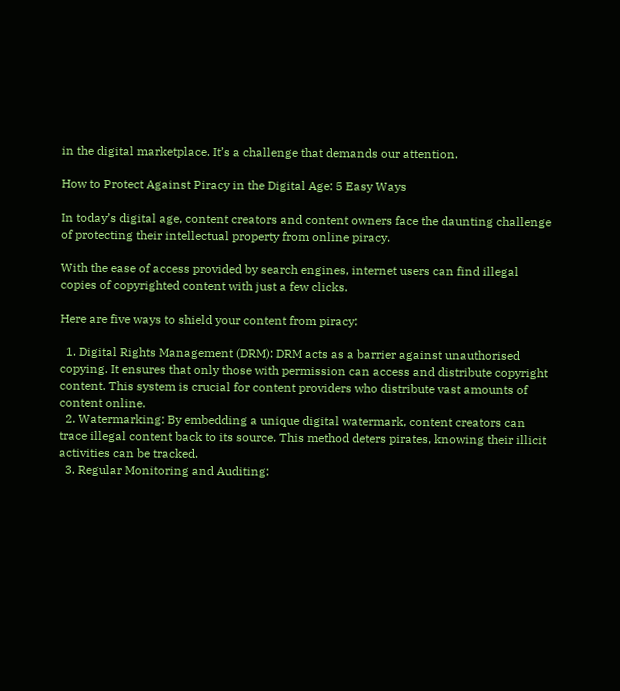in the digital marketplace. It’s a challenge that demands our attention.

How to Protect Against Piracy in the Digital Age: 5 Easy Ways

In today’s digital age, content creators and content owners face the daunting challenge of protecting their intellectual property from online piracy.

With the ease of access provided by search engines, internet users can find illegal copies of copyrighted content with just a few clicks.

Here are five ways to shield your content from piracy:

  1. Digital Rights Management (DRM): DRM acts as a barrier against unauthorised copying. It ensures that only those with permission can access and distribute copyright content. This system is crucial for content providers who distribute vast amounts of content online.
  2. Watermarking: By embedding a unique digital watermark, content creators can trace illegal content back to its source. This method deters pirates, knowing their illicit activities can be tracked.
  3. Regular Monitoring and Auditing: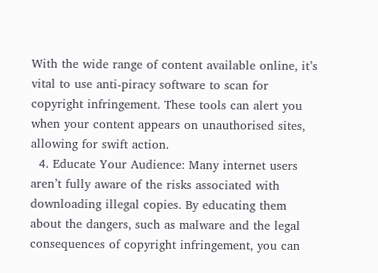With the wide range of content available online, it’s vital to use anti-piracy software to scan for copyright infringement. These tools can alert you when your content appears on unauthorised sites, allowing for swift action.
  4. Educate Your Audience: Many internet users aren’t fully aware of the risks associated with downloading illegal copies. By educating them about the dangers, such as malware and the legal consequences of copyright infringement, you can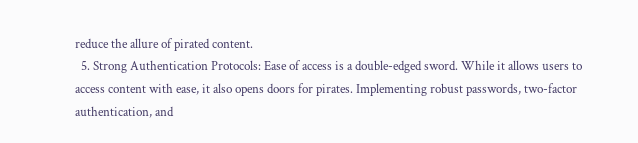reduce the allure of pirated content.
  5. Strong Authentication Protocols: Ease of access is a double-edged sword. While it allows users to access content with ease, it also opens doors for pirates. Implementing robust passwords, two-factor authentication, and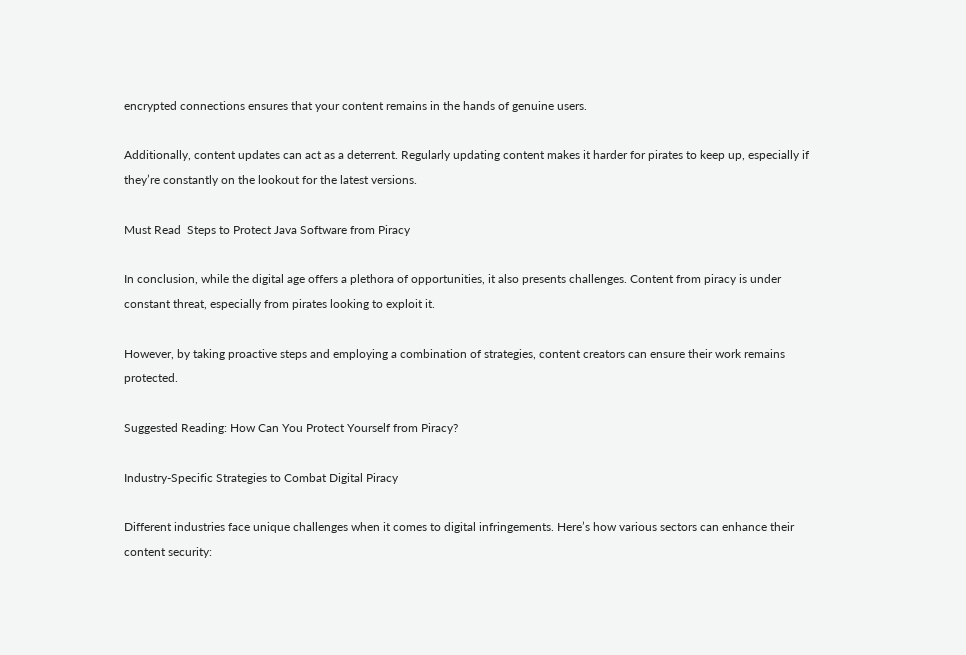encrypted connections ensures that your content remains in the hands of genuine users.

Additionally, content updates can act as a deterrent. Regularly updating content makes it harder for pirates to keep up, especially if they’re constantly on the lookout for the latest versions.

Must Read  Steps to Protect Java Software from Piracy

In conclusion, while the digital age offers a plethora of opportunities, it also presents challenges. Content from piracy is under constant threat, especially from pirates looking to exploit it.

However, by taking proactive steps and employing a combination of strategies, content creators can ensure their work remains protected.

Suggested Reading: How Can You Protect Yourself from Piracy?

Industry-Specific Strategies to Combat Digital Piracy

Different industries face unique challenges when it comes to digital infringements. Here’s how various sectors can enhance their content security: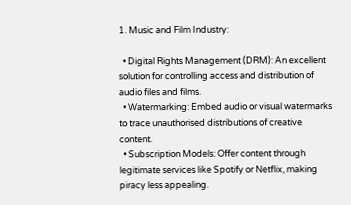1. Music and Film Industry:

  • Digital Rights Management (DRM): An excellent solution for controlling access and distribution of audio files and films.
  • Watermarking: Embed audio or visual watermarks to trace unauthorised distributions of creative content.
  • Subscription Models: Offer content through legitimate services like Spotify or Netflix, making piracy less appealing.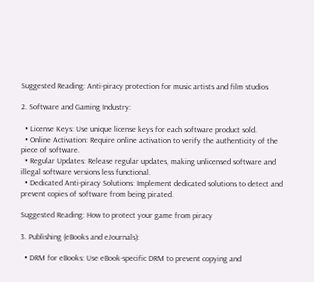Suggested Reading: Anti-piracy protection for music artists and film studios

2. Software and Gaming Industry:

  • License Keys: Use unique license keys for each software product sold.
  • Online Activation: Require online activation to verify the authenticity of the piece of software.
  • Regular Updates: Release regular updates, making unlicensed software and illegal software versions less functional.
  • Dedicated Anti-piracy Solutions: Implement dedicated solutions to detect and prevent copies of software from being pirated.

Suggested Reading: How to protect your game from piracy

3. Publishing (eBooks and eJournals):

  • DRM for eBooks: Use eBook-specific DRM to prevent copying and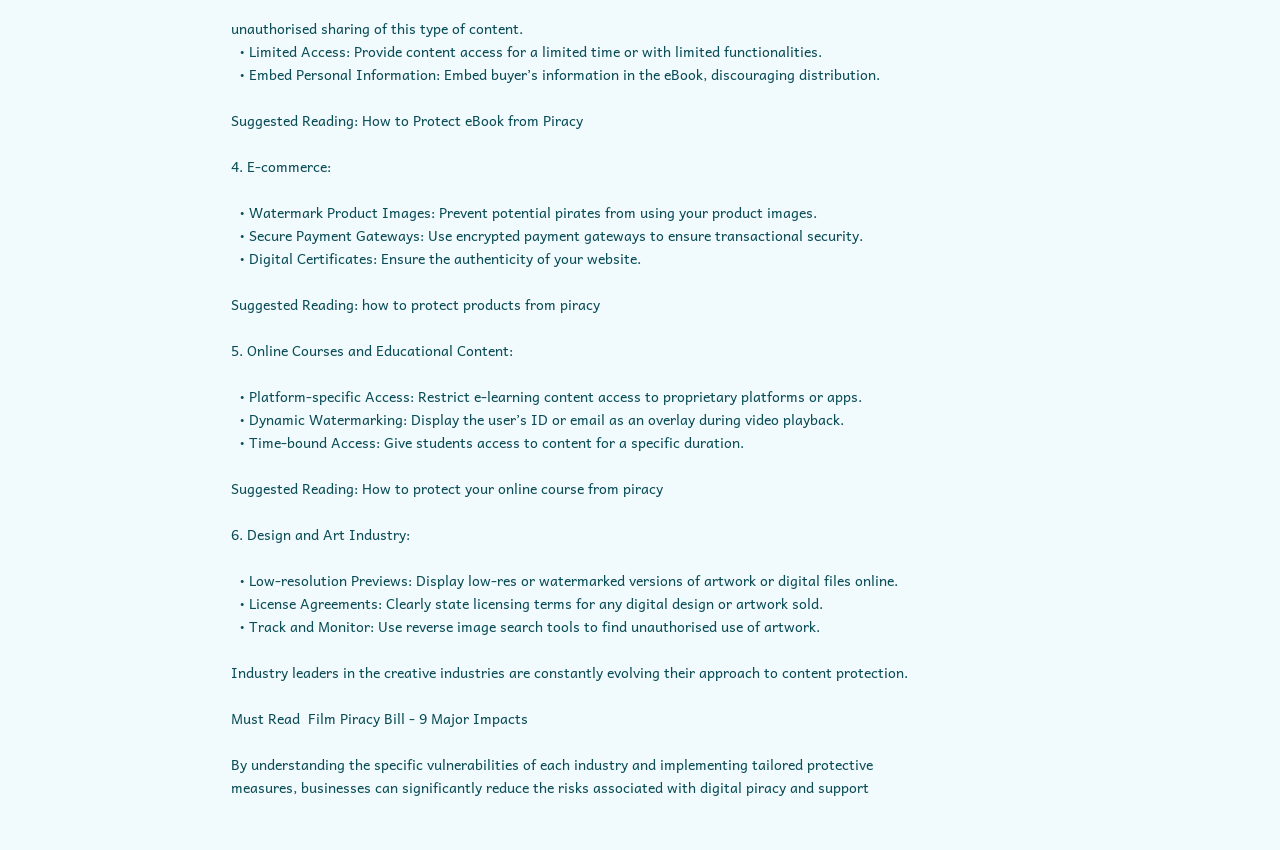unauthorised sharing of this type of content.
  • Limited Access: Provide content access for a limited time or with limited functionalities.
  • Embed Personal Information: Embed buyer’s information in the eBook, discouraging distribution.

Suggested Reading: How to Protect eBook from Piracy

4. E-commerce:

  • Watermark Product Images: Prevent potential pirates from using your product images.
  • Secure Payment Gateways: Use encrypted payment gateways to ensure transactional security.
  • Digital Certificates: Ensure the authenticity of your website.

Suggested Reading: how to protect products from piracy

5. Online Courses and Educational Content:

  • Platform-specific Access: Restrict e-learning content access to proprietary platforms or apps.
  • Dynamic Watermarking: Display the user’s ID or email as an overlay during video playback.
  • Time-bound Access: Give students access to content for a specific duration.

Suggested Reading: How to protect your online course from piracy

6. Design and Art Industry:

  • Low-resolution Previews: Display low-res or watermarked versions of artwork or digital files online.
  • License Agreements: Clearly state licensing terms for any digital design or artwork sold.
  • Track and Monitor: Use reverse image search tools to find unauthorised use of artwork.

Industry leaders in the creative industries are constantly evolving their approach to content protection.

Must Read  Film Piracy Bill - 9 Major Impacts

By understanding the specific vulnerabilities of each industry and implementing tailored protective measures, businesses can significantly reduce the risks associated with digital piracy and support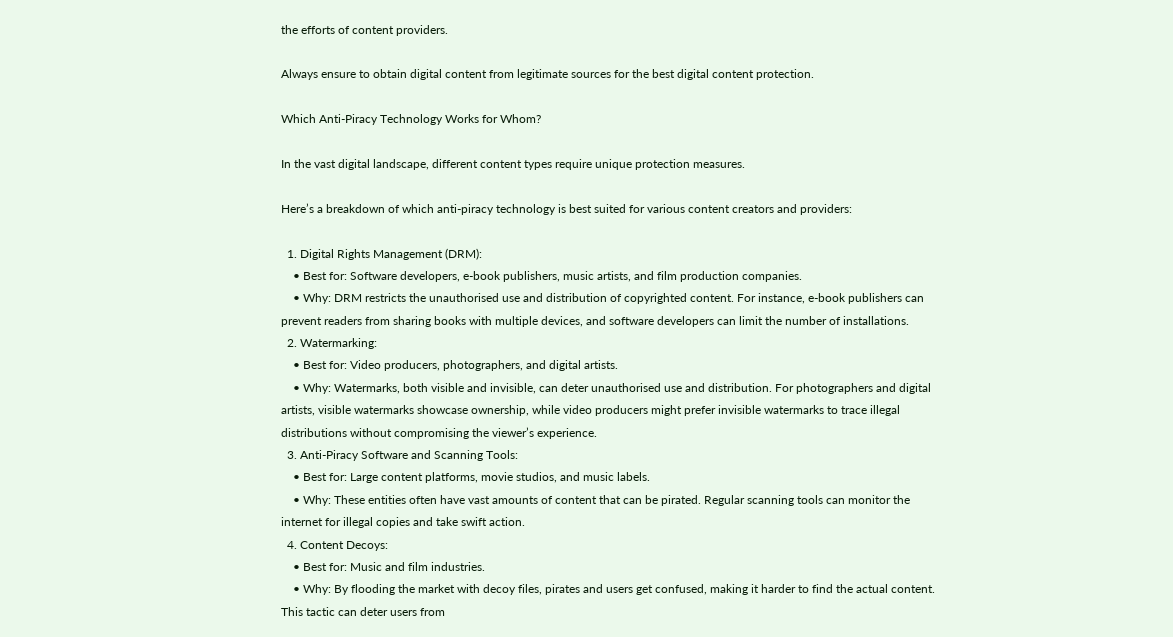the efforts of content providers.

Always ensure to obtain digital content from legitimate sources for the best digital content protection.

Which Anti-Piracy Technology Works for Whom?

In the vast digital landscape, different content types require unique protection measures.

Here’s a breakdown of which anti-piracy technology is best suited for various content creators and providers:

  1. Digital Rights Management (DRM):
    • Best for: Software developers, e-book publishers, music artists, and film production companies.
    • Why: DRM restricts the unauthorised use and distribution of copyrighted content. For instance, e-book publishers can prevent readers from sharing books with multiple devices, and software developers can limit the number of installations.
  2. Watermarking:
    • Best for: Video producers, photographers, and digital artists.
    • Why: Watermarks, both visible and invisible, can deter unauthorised use and distribution. For photographers and digital artists, visible watermarks showcase ownership, while video producers might prefer invisible watermarks to trace illegal distributions without compromising the viewer’s experience.
  3. Anti-Piracy Software and Scanning Tools:
    • Best for: Large content platforms, movie studios, and music labels.
    • Why: These entities often have vast amounts of content that can be pirated. Regular scanning tools can monitor the internet for illegal copies and take swift action.
  4. Content Decoys:
    • Best for: Music and film industries.
    • Why: By flooding the market with decoy files, pirates and users get confused, making it harder to find the actual content. This tactic can deter users from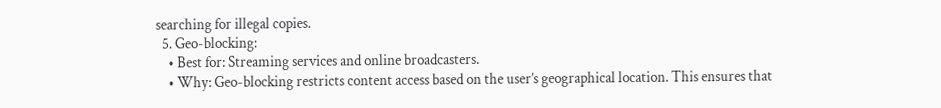searching for illegal copies.
  5. Geo-blocking:
    • Best for: Streaming services and online broadcasters.
    • Why: Geo-blocking restricts content access based on the user’s geographical location. This ensures that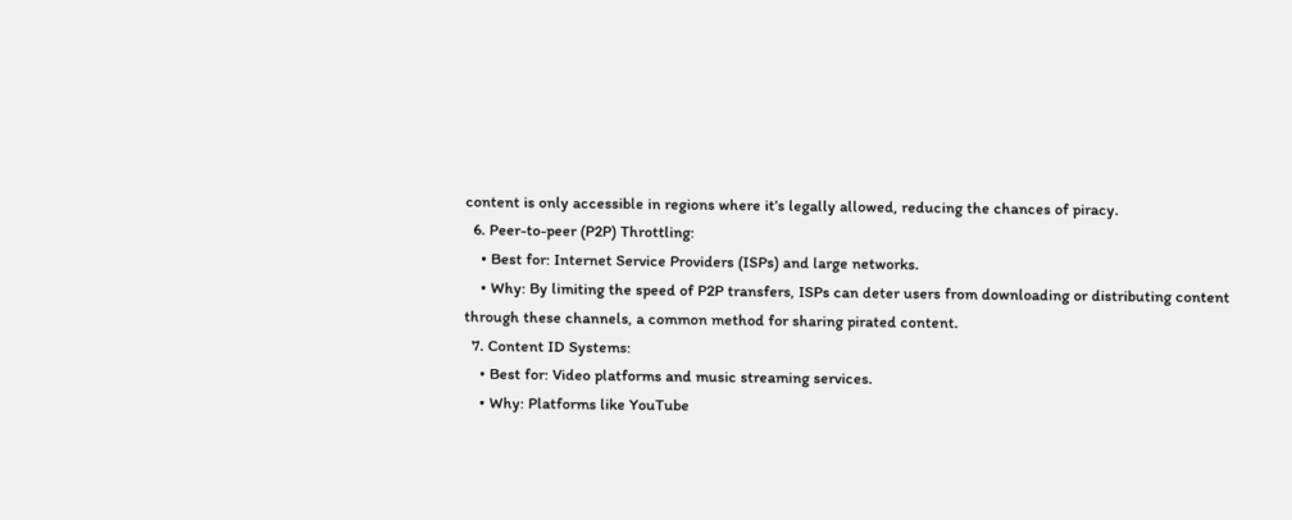content is only accessible in regions where it’s legally allowed, reducing the chances of piracy.
  6. Peer-to-peer (P2P) Throttling:
    • Best for: Internet Service Providers (ISPs) and large networks.
    • Why: By limiting the speed of P2P transfers, ISPs can deter users from downloading or distributing content through these channels, a common method for sharing pirated content.
  7. Content ID Systems:
    • Best for: Video platforms and music streaming services.
    • Why: Platforms like YouTube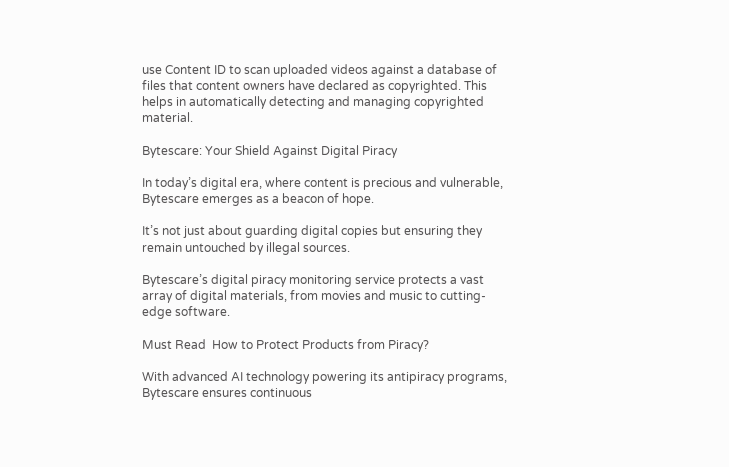use Content ID to scan uploaded videos against a database of files that content owners have declared as copyrighted. This helps in automatically detecting and managing copyrighted material.

Bytescare: Your Shield Against Digital Piracy

In today’s digital era, where content is precious and vulnerable, Bytescare emerges as a beacon of hope.

It’s not just about guarding digital copies but ensuring they remain untouched by illegal sources.

Bytescare’s digital piracy monitoring service protects a vast array of digital materials, from movies and music to cutting-edge software.

Must Read  How to Protect Products from Piracy?

With advanced AI technology powering its antipiracy programs, Bytescare ensures continuous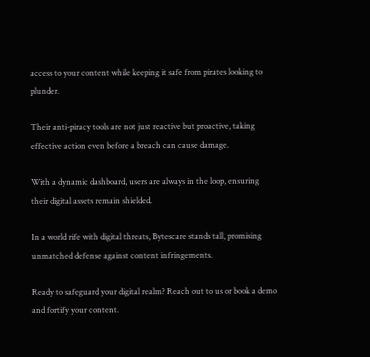access to your content while keeping it safe from pirates looking to plunder.

Their anti-piracy tools are not just reactive but proactive, taking effective action even before a breach can cause damage.

With a dynamic dashboard, users are always in the loop, ensuring their digital assets remain shielded.

In a world rife with digital threats, Bytescare stands tall, promising unmatched defense against content infringements.

Ready to safeguard your digital realm? Reach out to us or book a demo and fortify your content.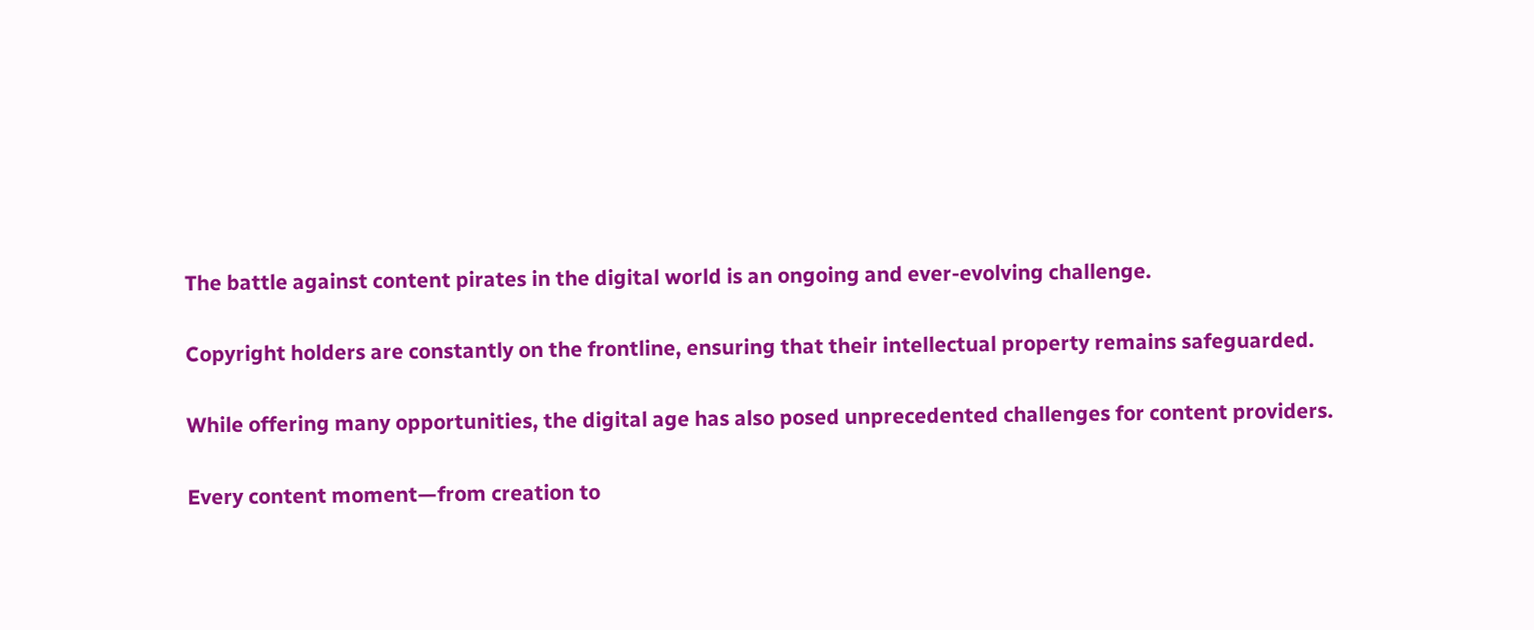The battle against content pirates in the digital world is an ongoing and ever-evolving challenge.

Copyright holders are constantly on the frontline, ensuring that their intellectual property remains safeguarded.

While offering many opportunities, the digital age has also posed unprecedented challenges for content providers.

Every content moment—from creation to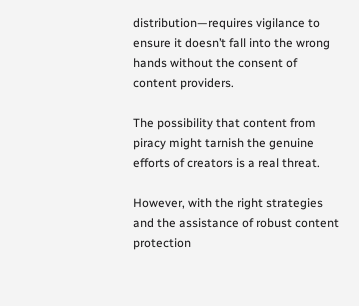distribution—requires vigilance to ensure it doesn’t fall into the wrong hands without the consent of content providers.

The possibility that content from piracy might tarnish the genuine efforts of creators is a real threat.

However, with the right strategies and the assistance of robust content protection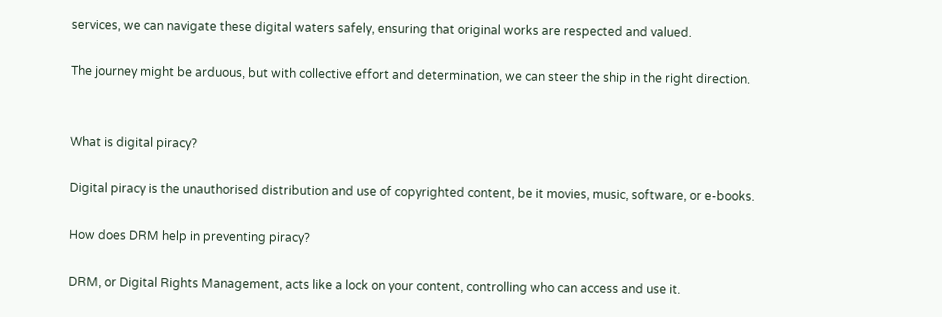services, we can navigate these digital waters safely, ensuring that original works are respected and valued.

The journey might be arduous, but with collective effort and determination, we can steer the ship in the right direction.


What is digital piracy?

Digital piracy is the unauthorised distribution and use of copyrighted content, be it movies, music, software, or e-books.

How does DRM help in preventing piracy?

DRM, or Digital Rights Management, acts like a lock on your content, controlling who can access and use it.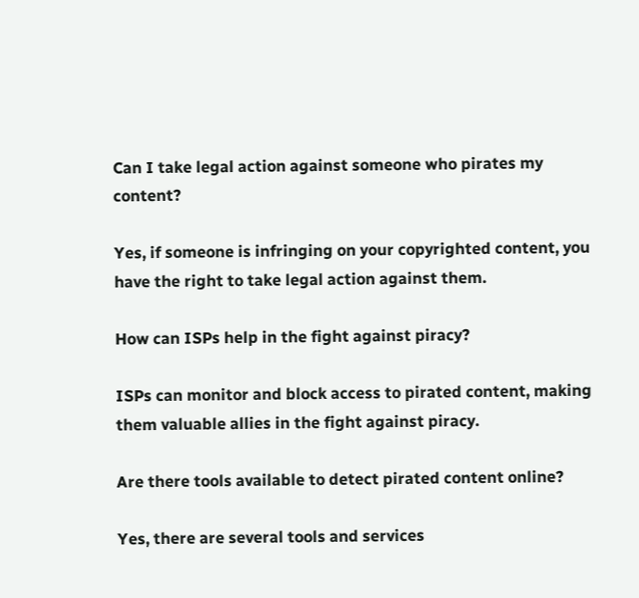Can I take legal action against someone who pirates my content?

Yes, if someone is infringing on your copyrighted content, you have the right to take legal action against them.

How can ISPs help in the fight against piracy?

ISPs can monitor and block access to pirated content, making them valuable allies in the fight against piracy.

Are there tools available to detect pirated content online?

Yes, there are several tools and services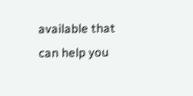available that can help you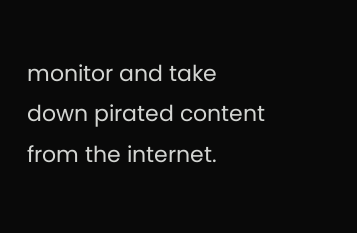monitor and take down pirated content from the internet.